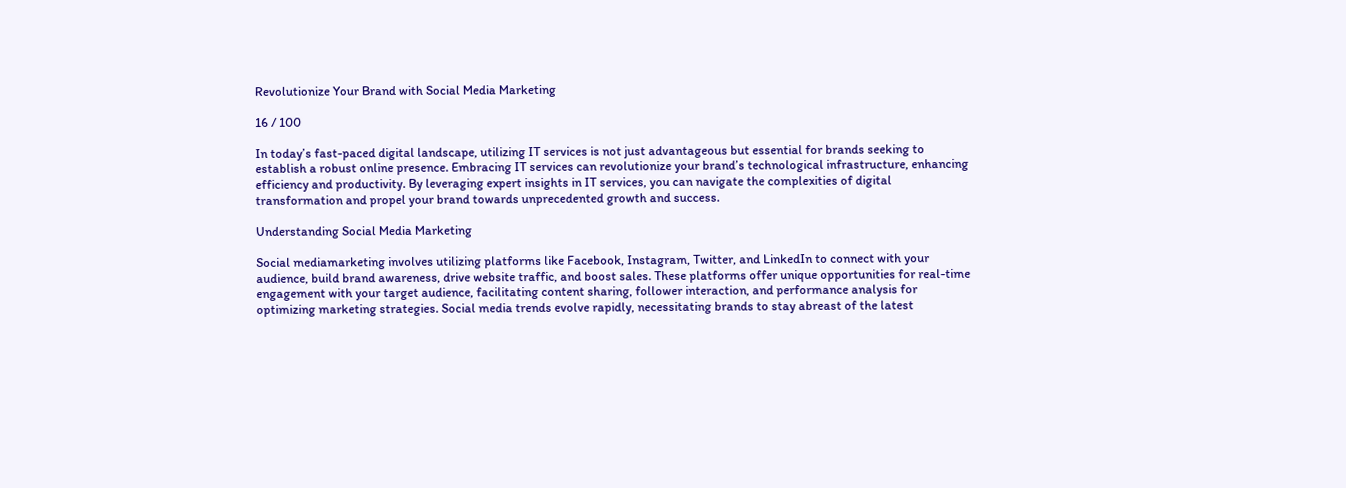Revolutionize Your Brand with Social Media Marketing

16 / 100

In today’s fast-paced digital landscape, utilizing IT services is not just advantageous but essential for brands seeking to establish a robust online presence. Embracing IT services can revolutionize your brand’s technological infrastructure, enhancing efficiency and productivity. By leveraging expert insights in IT services, you can navigate the complexities of digital transformation and propel your brand towards unprecedented growth and success.

Understanding Social Media Marketing

Social mediamarketing involves utilizing platforms like Facebook, Instagram, Twitter, and LinkedIn to connect with your audience, build brand awareness, drive website traffic, and boost sales. These platforms offer unique opportunities for real-time engagement with your target audience, facilitating content sharing, follower interaction, and performance analysis for optimizing marketing strategies. Social media trends evolve rapidly, necessitating brands to stay abreast of the latest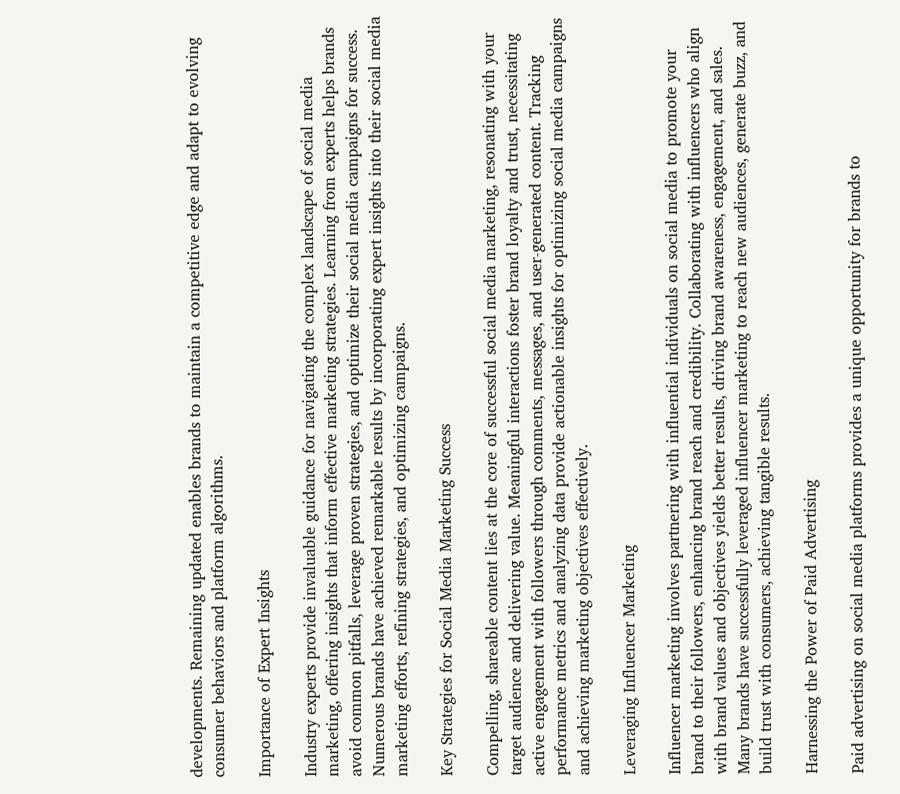developments. Remaining updated enables brands to maintain a competitive edge and adapt to evolving consumer behaviors and platform algorithms.

Importance of Expert Insights

Industry experts provide invaluable guidance for navigating the complex landscape of social media marketing, offering insights that inform effective marketing strategies. Learning from experts helps brands avoid common pitfalls, leverage proven strategies, and optimize their social media campaigns for success. Numerous brands have achieved remarkable results by incorporating expert insights into their social media marketing efforts, refining strategies, and optimizing campaigns.

Key Strategies for Social Media Marketing Success

Compelling, shareable content lies at the core of successful social media marketing, resonating with your target audience and delivering value. Meaningful interactions foster brand loyalty and trust, necessitating active engagement with followers through comments, messages, and user-generated content. Tracking performance metrics and analyzing data provide actionable insights for optimizing social media campaigns and achieving marketing objectives effectively.

Leveraging Influencer Marketing

Influencer marketing involves partnering with influential individuals on social media to promote your brand to their followers, enhancing brand reach and credibility. Collaborating with influencers who align with brand values and objectives yields better results, driving brand awareness, engagement, and sales. Many brands have successfully leveraged influencer marketing to reach new audiences, generate buzz, and build trust with consumers, achieving tangible results.

Harnessing the Power of Paid Advertising

Paid advertising on social media platforms provides a unique opportunity for brands to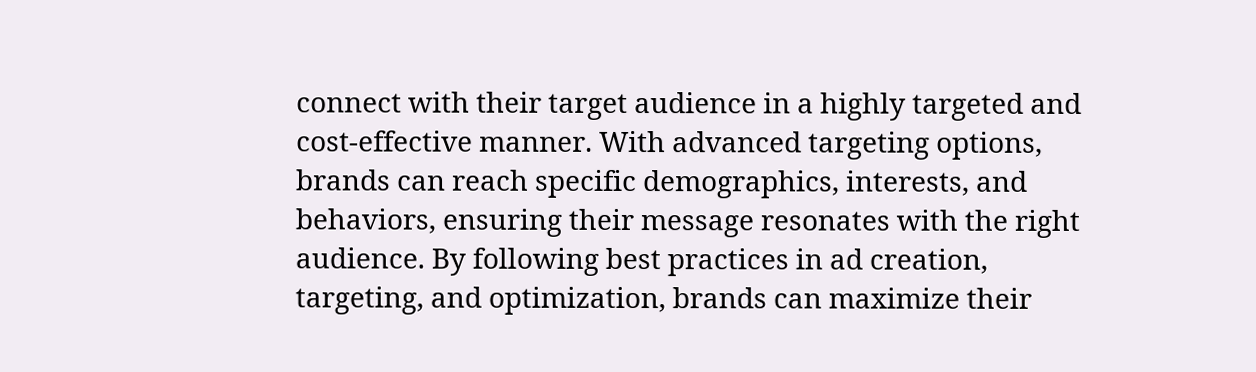connect with their target audience in a highly targeted and cost-effective manner. With advanced targeting options, brands can reach specific demographics, interests, and behaviors, ensuring their message resonates with the right audience. By following best practices in ad creation, targeting, and optimization, brands can maximize their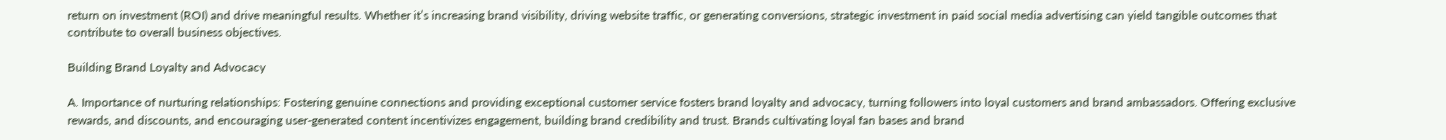return on investment (ROI) and drive meaningful results. Whether it’s increasing brand visibility, driving website traffic, or generating conversions, strategic investment in paid social media advertising can yield tangible outcomes that contribute to overall business objectives.

Building Brand Loyalty and Advocacy

A. Importance of nurturing relationships: Fostering genuine connections and providing exceptional customer service fosters brand loyalty and advocacy, turning followers into loyal customers and brand ambassadors. Offering exclusive rewards, and discounts, and encouraging user-generated content incentivizes engagement, building brand credibility and trust. Brands cultivating loyal fan bases and brand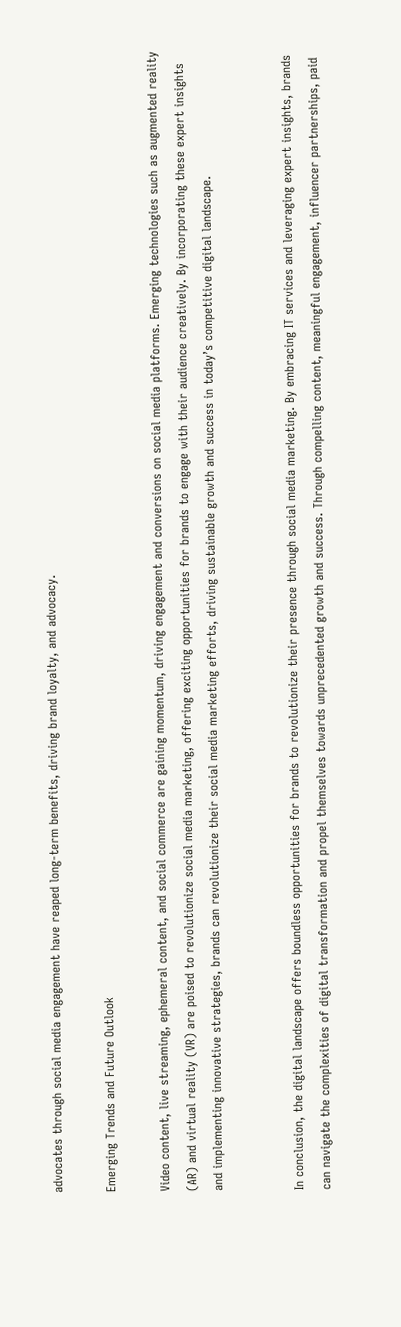advocates through social media engagement have reaped long-term benefits, driving brand loyalty, and advocacy.

Emerging Trends and Future Outlook

Video content, live streaming, ephemeral content, and social commerce are gaining momentum, driving engagement and conversions on social media platforms. Emerging technologies such as augmented reality (AR) and virtual reality (VR) are poised to revolutionize social media marketing, offering exciting opportunities for brands to engage with their audience creatively. By incorporating these expert insights and implementing innovative strategies, brands can revolutionize their social media marketing efforts, driving sustainable growth and success in today’s competitive digital landscape.


In conclusion, the digital landscape offers boundless opportunities for brands to revolutionize their presence through social media marketing. By embracing IT services and leveraging expert insights, brands can navigate the complexities of digital transformation and propel themselves towards unprecedented growth and success. Through compelling content, meaningful engagement, influencer partnerships, paid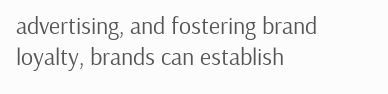advertising, and fostering brand loyalty, brands can establish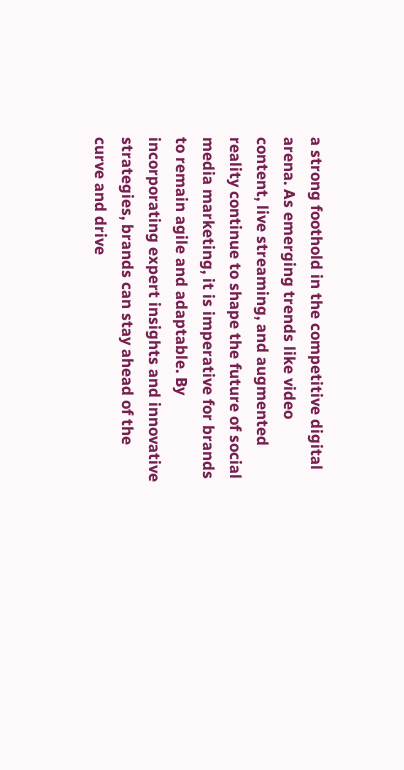a strong foothold in the competitive digital arena. As emerging trends like video content, live streaming, and augmented reality continue to shape the future of social media marketing, it is imperative for brands to remain agile and adaptable. By incorporating expert insights and innovative strategies, brands can stay ahead of the curve and drive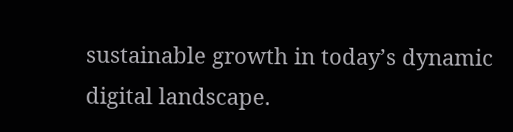sustainable growth in today’s dynamic digital landscape.